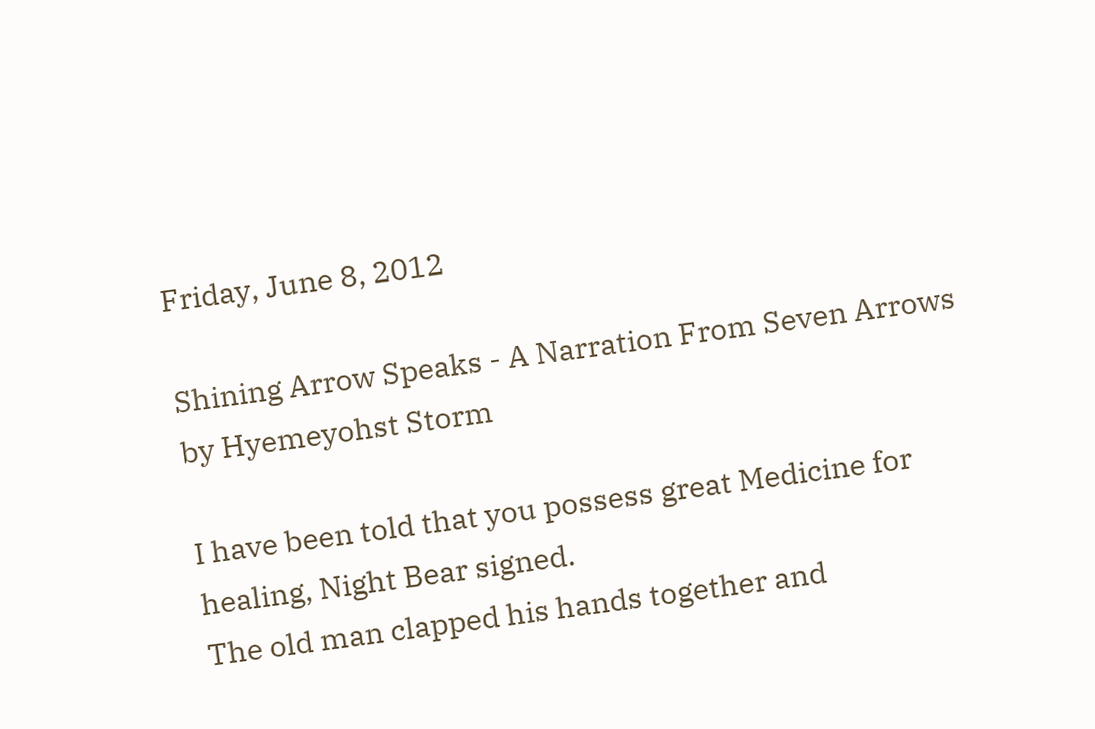Friday, June 8, 2012

Shining Arrow Speaks - A Narration From Seven Arrows by Hyemeyohst Storm

I have been told that you possess great Medicine for healing, Night Bear signed.
The old man clapped his hands together and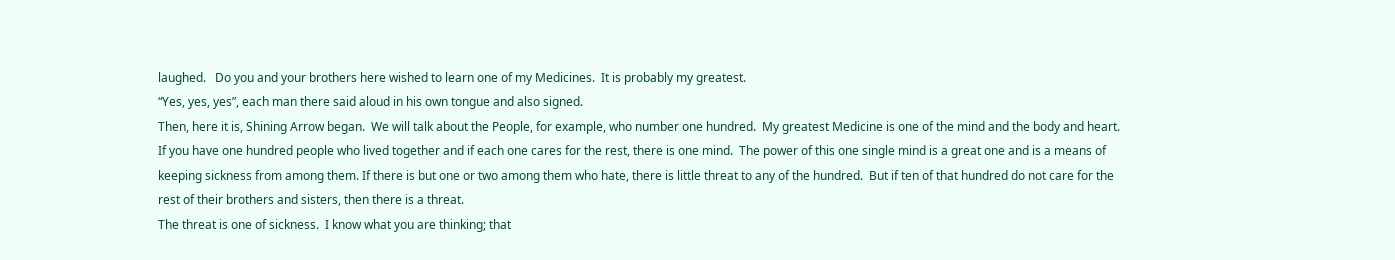laughed.   Do you and your brothers here wished to learn one of my Medicines.  It is probably my greatest.
“Yes, yes, yes”, each man there said aloud in his own tongue and also signed.
Then, here it is, Shining Arrow began.  We will talk about the People, for example, who number one hundred.  My greatest Medicine is one of the mind and the body and heart.
If you have one hundred people who lived together and if each one cares for the rest, there is one mind.  The power of this one single mind is a great one and is a means of keeping sickness from among them. If there is but one or two among them who hate, there is little threat to any of the hundred.  But if ten of that hundred do not care for the rest of their brothers and sisters, then there is a threat.
The threat is one of sickness.  I know what you are thinking; that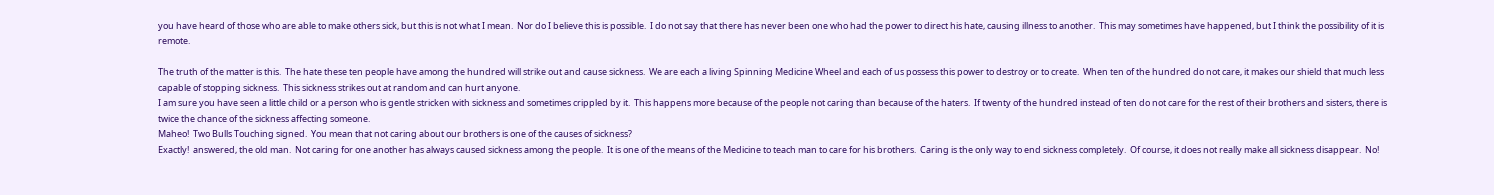you have heard of those who are able to make others sick, but this is not what I mean.  Nor do I believe this is possible.  I do not say that there has never been one who had the power to direct his hate, causing illness to another.  This may sometimes have happened, but I think the possibility of it is remote.

The truth of the matter is this.  The hate these ten people have among the hundred will strike out and cause sickness.  We are each a living Spinning Medicine Wheel and each of us possess this power to destroy or to create.  When ten of the hundred do not care, it makes our shield that much less capable of stopping sickness.  This sickness strikes out at random and can hurt anyone.
I am sure you have seen a little child or a person who is gentle stricken with sickness and sometimes crippled by it.  This happens more because of the people not caring than because of the haters.  If twenty of the hundred instead of ten do not care for the rest of their brothers and sisters, there is twice the chance of the sickness affecting someone.
Maheo!  Two Bulls Touching signed.  You mean that not caring about our brothers is one of the causes of sickness?
Exactly!  answered, the old man.  Not caring for one another has always caused sickness among the people.  It is one of the means of the Medicine to teach man to care for his brothers.  Caring is the only way to end sickness completely.  Of course, it does not really make all sickness disappear.  No!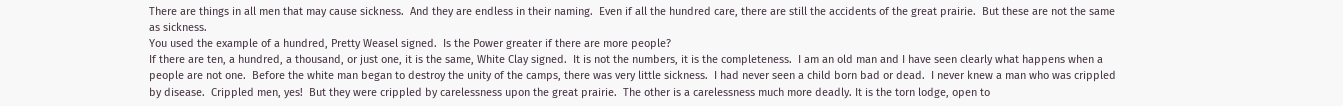There are things in all men that may cause sickness.  And they are endless in their naming.  Even if all the hundred care, there are still the accidents of the great prairie.  But these are not the same as sickness.
You used the example of a hundred, Pretty Weasel signed.  Is the Power greater if there are more people?
If there are ten, a hundred, a thousand, or just one, it is the same, White Clay signed.  It is not the numbers, it is the completeness.  I am an old man and I have seen clearly what happens when a people are not one.  Before the white man began to destroy the unity of the camps, there was very little sickness.  I had never seen a child born bad or dead.  I never knew a man who was crippled by disease.  Crippled men, yes!  But they were crippled by carelessness upon the great prairie.  The other is a carelessness much more deadly. It is the torn lodge, open to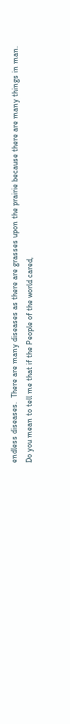endless diseases.  There are many diseases as there are grasses upon the prairie because there are many things in man.
Do you mean to tell me that if the People of the world cared,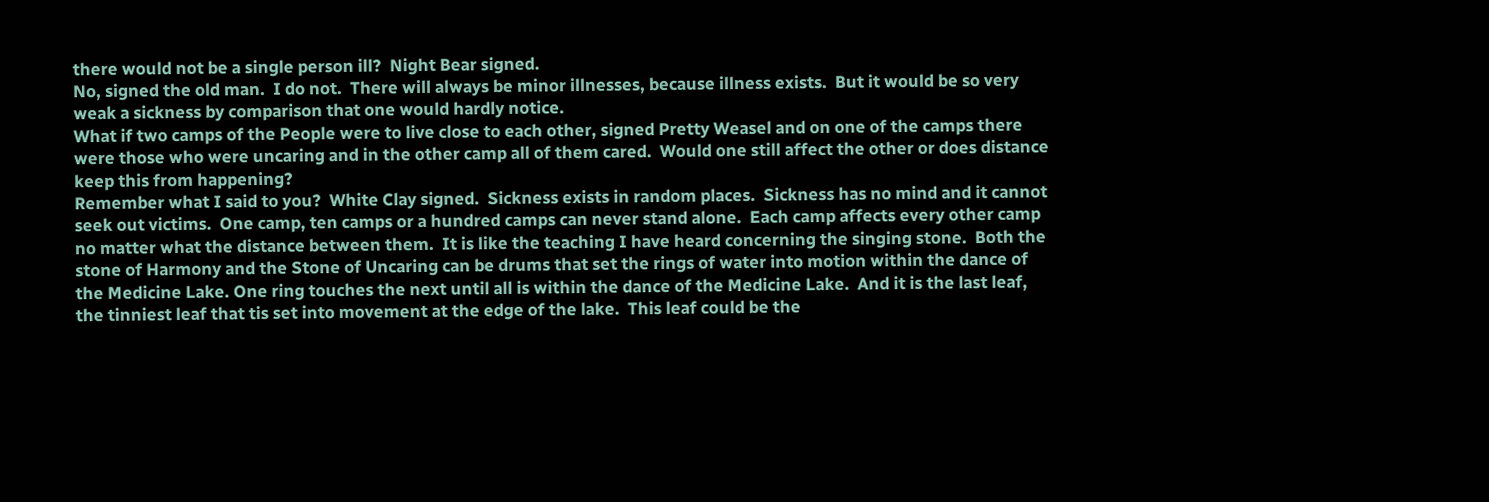there would not be a single person ill?  Night Bear signed.
No, signed the old man.  I do not.  There will always be minor illnesses, because illness exists.  But it would be so very weak a sickness by comparison that one would hardly notice.
What if two camps of the People were to live close to each other, signed Pretty Weasel and on one of the camps there were those who were uncaring and in the other camp all of them cared.  Would one still affect the other or does distance keep this from happening?
Remember what I said to you?  White Clay signed.  Sickness exists in random places.  Sickness has no mind and it cannot seek out victims.  One camp, ten camps or a hundred camps can never stand alone.  Each camp affects every other camp no matter what the distance between them.  It is like the teaching I have heard concerning the singing stone.  Both the stone of Harmony and the Stone of Uncaring can be drums that set the rings of water into motion within the dance of the Medicine Lake. One ring touches the next until all is within the dance of the Medicine Lake.  And it is the last leaf, the tinniest leaf that tis set into movement at the edge of the lake.  This leaf could be the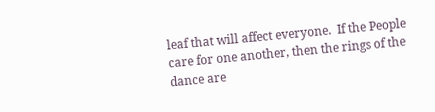leaf that will affect everyone.  If the People care for one another, then the rings of the dance are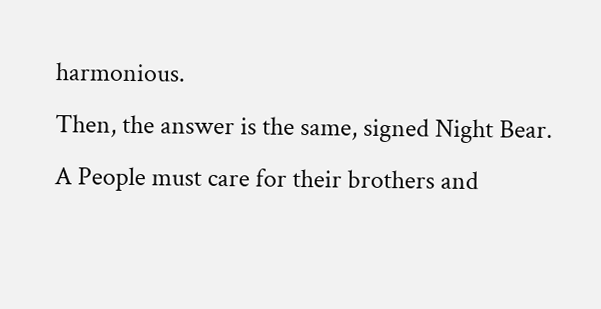harmonious.
Then, the answer is the same, signed Night Bear.  A People must care for their brothers and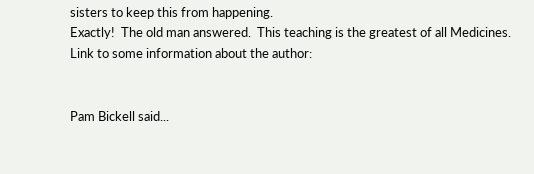sisters to keep this from happening.
Exactly!  The old man answered.  This teaching is the greatest of all Medicines.
Link to some information about the author:


Pam Bickell said...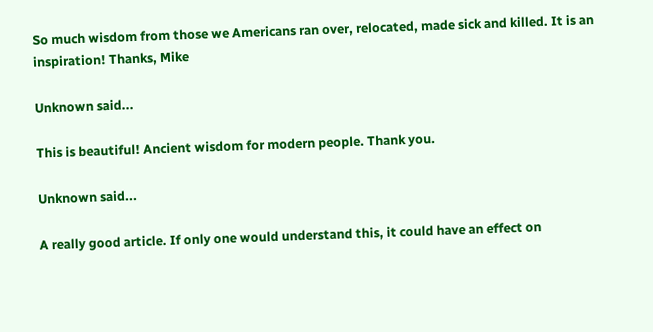So much wisdom from those we Americans ran over, relocated, made sick and killed. It is an inspiration! Thanks, Mike

Unknown said...

This is beautiful! Ancient wisdom for modern people. Thank you.

Unknown said...

A really good article. If only one would understand this, it could have an effect on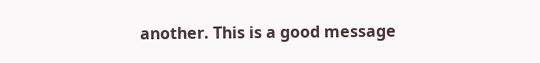another. This is a good message